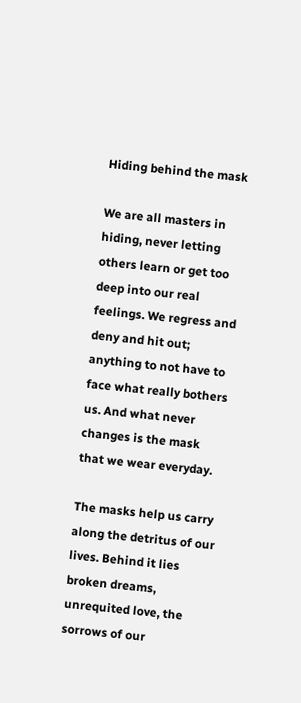Hiding behind the mask

We are all masters in hiding, never letting others learn or get too deep into our real feelings. We regress and deny and hit out; anything to not have to face what really bothers us. And what never changes is the mask that we wear everyday.

The masks help us carry along the detritus of our lives. Behind it lies broken dreams, unrequited love, the sorrows of our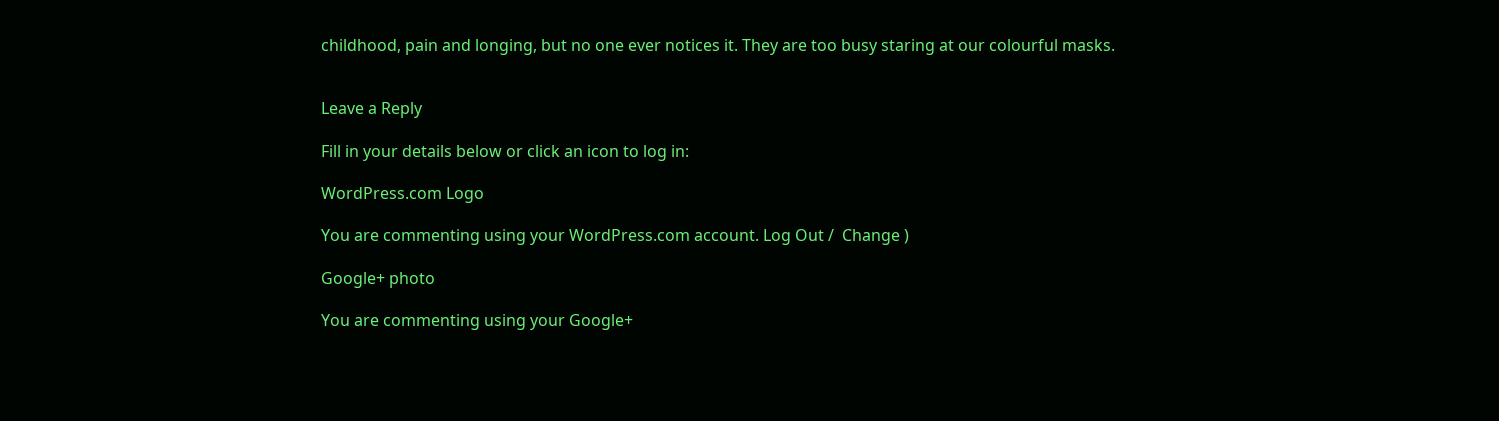childhood, pain and longing, but no one ever notices it. They are too busy staring at our colourful masks.


Leave a Reply

Fill in your details below or click an icon to log in:

WordPress.com Logo

You are commenting using your WordPress.com account. Log Out /  Change )

Google+ photo

You are commenting using your Google+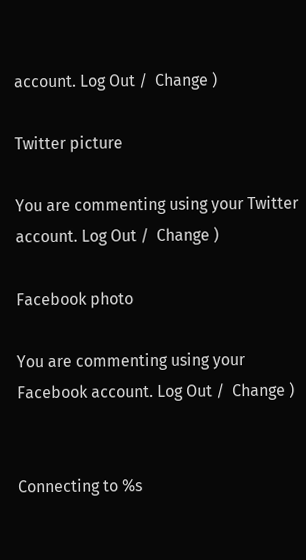account. Log Out /  Change )

Twitter picture

You are commenting using your Twitter account. Log Out /  Change )

Facebook photo

You are commenting using your Facebook account. Log Out /  Change )


Connecting to %s